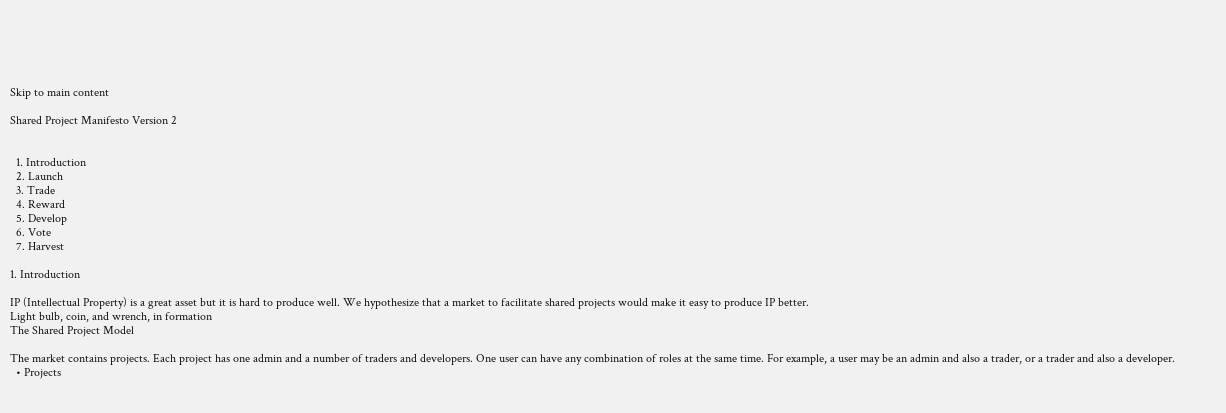Skip to main content

Shared Project Manifesto Version 2


  1. Introduction
  2. Launch
  3. Trade
  4. Reward
  5. Develop
  6. Vote
  7. Harvest

1. Introduction

IP (Intellectual Property) is a great asset but it is hard to produce well. We hypothesize that a market to facilitate shared projects would make it easy to produce IP better.
Light bulb, coin, and wrench, in formation
The Shared Project Model

The market contains projects. Each project has one admin and a number of traders and developers. One user can have any combination of roles at the same time. For example, a user may be an admin and also a trader, or a trader and also a developer.
  • Projects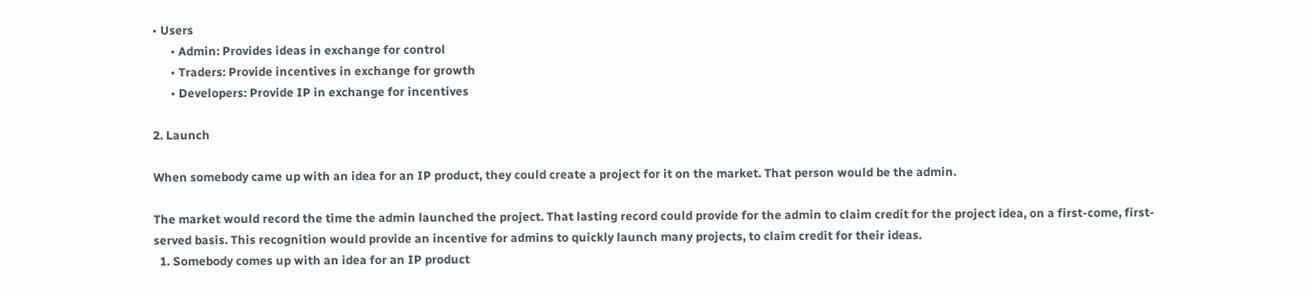• Users
      • Admin: Provides ideas in exchange for control
      • Traders: Provide incentives in exchange for growth
      • Developers: Provide IP in exchange for incentives

2. Launch

When somebody came up with an idea for an IP product, they could create a project for it on the market. That person would be the admin.

The market would record the time the admin launched the project. That lasting record could provide for the admin to claim credit for the project idea, on a first-come, first-served basis. This recognition would provide an incentive for admins to quickly launch many projects, to claim credit for their ideas.
  1. Somebody comes up with an idea for an IP product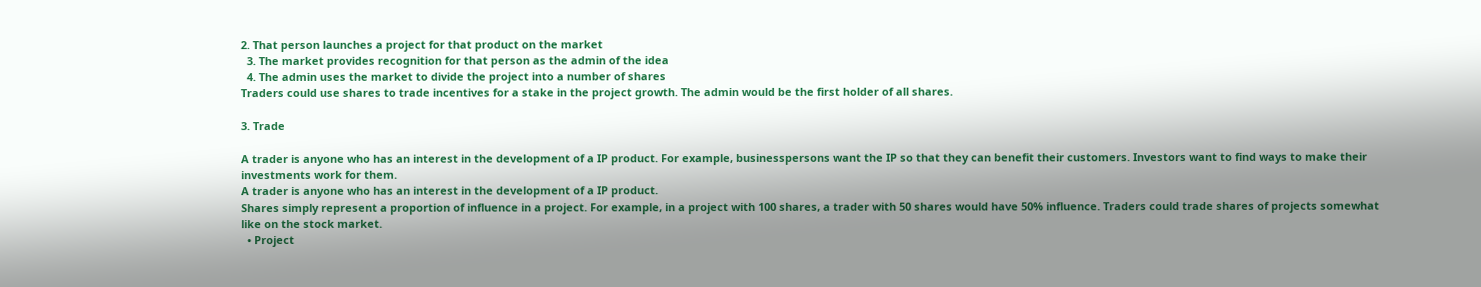2. That person launches a project for that product on the market
  3. The market provides recognition for that person as the admin of the idea
  4. The admin uses the market to divide the project into a number of shares
Traders could use shares to trade incentives for a stake in the project growth. The admin would be the first holder of all shares.

3. Trade

A trader is anyone who has an interest in the development of a IP product. For example, businesspersons want the IP so that they can benefit their customers. Investors want to find ways to make their investments work for them.
A trader is anyone who has an interest in the development of a IP product.
Shares simply represent a proportion of influence in a project. For example, in a project with 100 shares, a trader with 50 shares would have 50% influence. Traders could trade shares of projects somewhat like on the stock market.
  • Project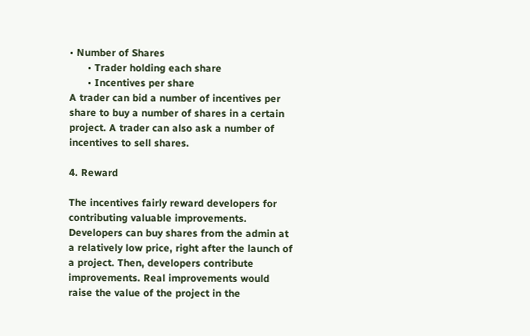• Number of Shares
      • Trader holding each share
      • Incentives per share
A trader can bid a number of incentives per share to buy a number of shares in a certain project. A trader can also ask a number of incentives to sell shares.

4. Reward

The incentives fairly reward developers for contributing valuable improvements. Developers can buy shares from the admin at a relatively low price, right after the launch of a project. Then, developers contribute improvements. Real improvements would raise the value of the project in the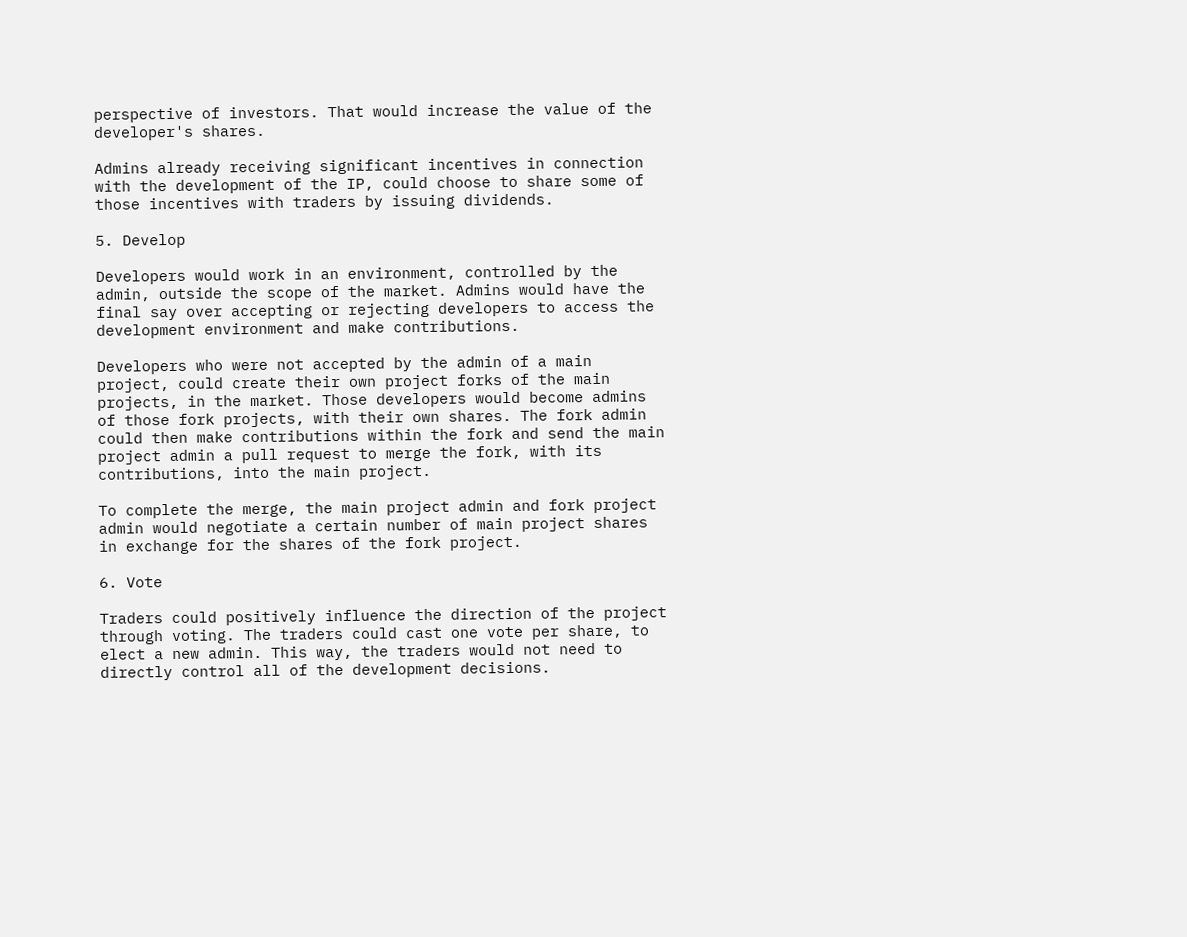perspective of investors. That would increase the value of the developer's shares.

Admins already receiving significant incentives in connection with the development of the IP, could choose to share some of those incentives with traders by issuing dividends.

5. Develop

Developers would work in an environment, controlled by the admin, outside the scope of the market. Admins would have the final say over accepting or rejecting developers to access the development environment and make contributions.

Developers who were not accepted by the admin of a main project, could create their own project forks of the main projects, in the market. Those developers would become admins of those fork projects, with their own shares. The fork admin could then make contributions within the fork and send the main project admin a pull request to merge the fork, with its contributions, into the main project.

To complete the merge, the main project admin and fork project admin would negotiate a certain number of main project shares in exchange for the shares of the fork project.

6. Vote

Traders could positively influence the direction of the project through voting. The traders could cast one vote per share, to elect a new admin. This way, the traders would not need to directly control all of the development decisions.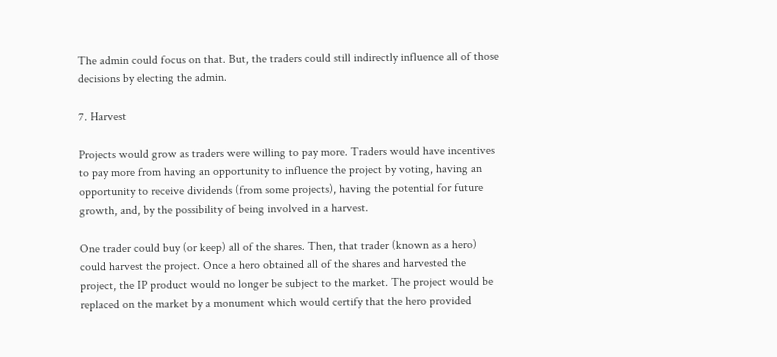The admin could focus on that. But, the traders could still indirectly influence all of those decisions by electing the admin.

7. Harvest

Projects would grow as traders were willing to pay more. Traders would have incentives to pay more from having an opportunity to influence the project by voting, having an opportunity to receive dividends (from some projects), having the potential for future growth, and, by the possibility of being involved in a harvest.

One trader could buy (or keep) all of the shares. Then, that trader (known as a hero) could harvest the project. Once a hero obtained all of the shares and harvested the project, the IP product would no longer be subject to the market. The project would be replaced on the market by a monument which would certify that the hero provided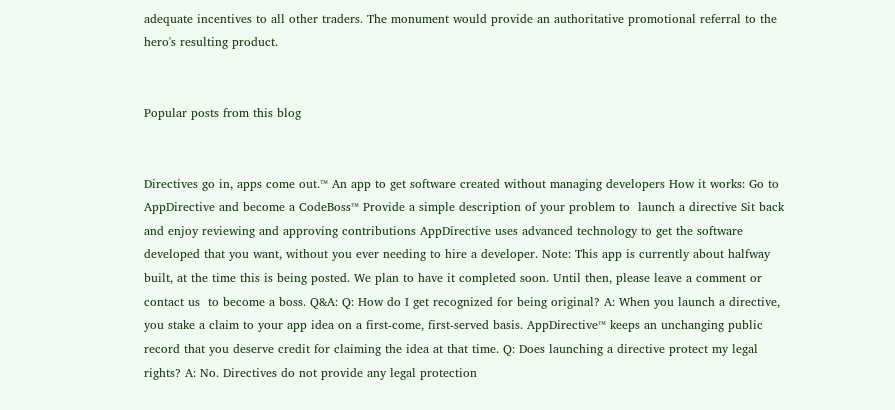adequate incentives to all other traders. The monument would provide an authoritative promotional referral to the hero's resulting product.


Popular posts from this blog


Directives go in, apps come out.™ An app to get software created without managing developers How it works: Go to AppDirective and become a CodeBoss™ Provide a simple description of your problem to  launch a directive Sit back and enjoy reviewing and approving contributions AppDirective uses advanced technology to get the software developed that you want, without you ever needing to hire a developer. Note: This app is currently about halfway built, at the time this is being posted. We plan to have it completed soon. Until then, please leave a comment or contact us  to become a boss. Q&A: Q: How do I get recognized for being original? A: When you launch a directive, you stake a claim to your app idea on a first-come, first-served basis. AppDirective™ keeps an unchanging public record that you deserve credit for claiming the idea at that time. Q: Does launching a directive protect my legal rights? A: No. Directives do not provide any legal protection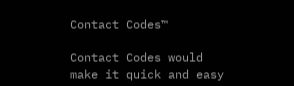Contact Codes™

Contact Codes would make it quick and easy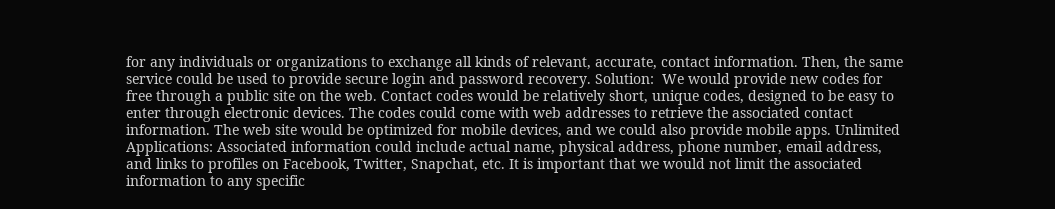for any individuals or organizations to exchange all kinds of relevant, accurate, contact information. Then, the same service could be used to provide secure login and password recovery. Solution:  We would provide new codes for free through a public site on the web. Contact codes would be relatively short, unique codes, designed to be easy to enter through electronic devices. The codes could come with web addresses to retrieve the associated contact information. The web site would be optimized for mobile devices, and we could also provide mobile apps. Unlimited Applications: Associated information could include actual name, physical address, phone number, email address, and links to profiles on Facebook, Twitter, Snapchat, etc. It is important that we would not limit the associated information to any specific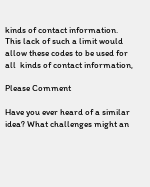kinds of contact information. This lack of such a limit would allow these codes to be used for all  kinds of contact information,

Please Comment

Have you ever heard of a similar idea? What challenges might an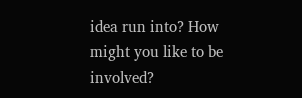idea run into? How might you like to be involved?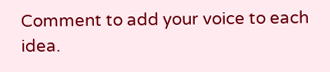Comment to add your voice to each idea.